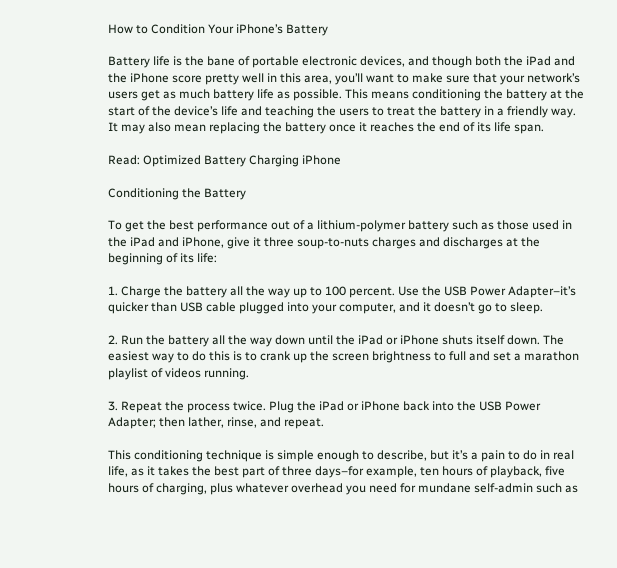How to Condition Your iPhone’s Battery

Battery life is the bane of portable electronic devices, and though both the iPad and the iPhone score pretty well in this area, you’ll want to make sure that your network’s users get as much battery life as possible. This means conditioning the battery at the start of the device’s life and teaching the users to treat the battery in a friendly way. It may also mean replacing the battery once it reaches the end of its life span.

Read: Optimized Battery Charging iPhone

Conditioning the Battery

To get the best performance out of a lithium-polymer battery such as those used in the iPad and iPhone, give it three soup-to-nuts charges and discharges at the beginning of its life:

1. Charge the battery all the way up to 100 percent. Use the USB Power Adapter–it’s quicker than USB cable plugged into your computer, and it doesn’t go to sleep.

2. Run the battery all the way down until the iPad or iPhone shuts itself down. The easiest way to do this is to crank up the screen brightness to full and set a marathon playlist of videos running.

3. Repeat the process twice. Plug the iPad or iPhone back into the USB Power Adapter; then lather, rinse, and repeat.

This conditioning technique is simple enough to describe, but it’s a pain to do in real life, as it takes the best part of three days–for example, ten hours of playback, five hours of charging, plus whatever overhead you need for mundane self-admin such as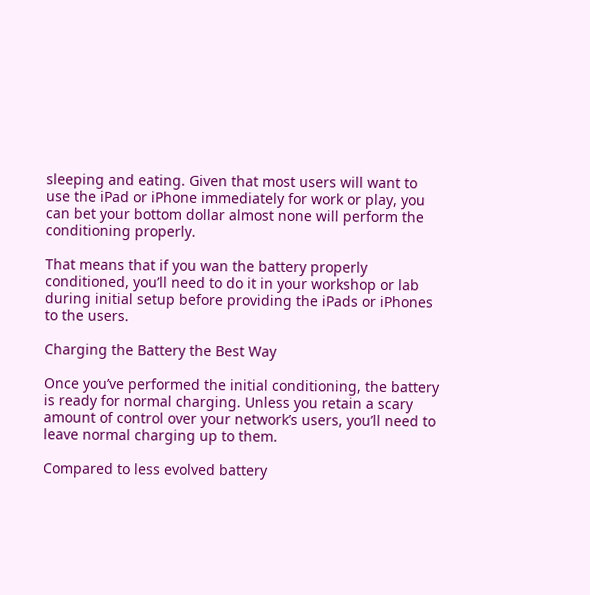sleeping and eating. Given that most users will want to use the iPad or iPhone immediately for work or play, you can bet your bottom dollar almost none will perform the conditioning properly.

That means that if you wan the battery properly conditioned, you’ll need to do it in your workshop or lab during initial setup before providing the iPads or iPhones to the users.

Charging the Battery the Best Way

Once you’ve performed the initial conditioning, the battery is ready for normal charging. Unless you retain a scary amount of control over your network’s users, you’ll need to leave normal charging up to them.

Compared to less evolved battery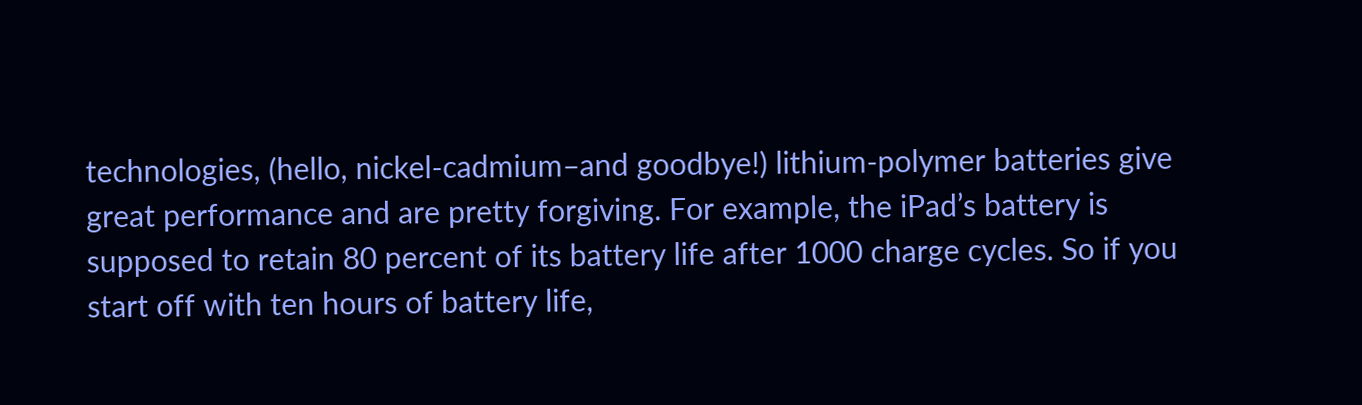technologies, (hello, nickel-cadmium–and goodbye!) lithium-polymer batteries give great performance and are pretty forgiving. For example, the iPad’s battery is supposed to retain 80 percent of its battery life after 1000 charge cycles. So if you start off with ten hours of battery life,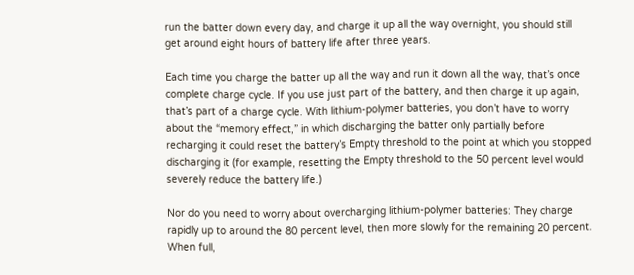run the batter down every day, and charge it up all the way overnight, you should still get around eight hours of battery life after three years.

Each time you charge the batter up all the way and run it down all the way, that’s once complete charge cycle. If you use just part of the battery, and then charge it up again, that’s part of a charge cycle. With lithium-polymer batteries, you don’t have to worry about the “memory effect,” in which discharging the batter only partially before recharging it could reset the battery’s Empty threshold to the point at which you stopped discharging it (for example, resetting the Empty threshold to the 50 percent level would severely reduce the battery life.)

Nor do you need to worry about overcharging lithium-polymer batteries: They charge rapidly up to around the 80 percent level, then more slowly for the remaining 20 percent. When full,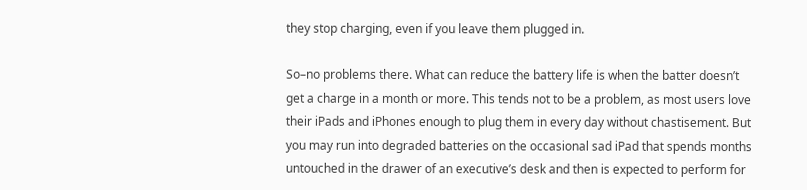they stop charging, even if you leave them plugged in.

So–no problems there. What can reduce the battery life is when the batter doesn’t get a charge in a month or more. This tends not to be a problem, as most users love their iPads and iPhones enough to plug them in every day without chastisement. But you may run into degraded batteries on the occasional sad iPad that spends months untouched in the drawer of an executive’s desk and then is expected to perform for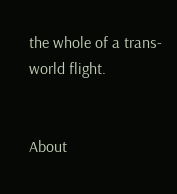the whole of a trans-world flight.


About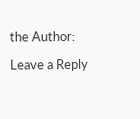the Author:

Leave a Reply